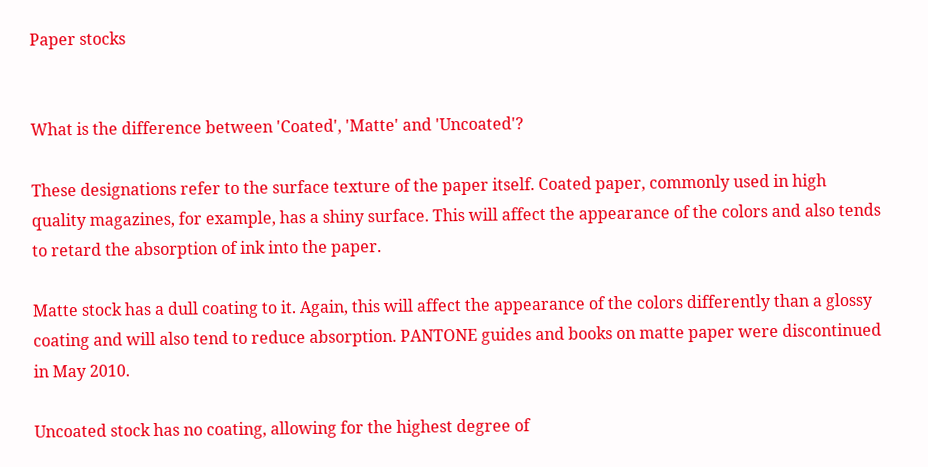Paper stocks


What is the difference between 'Coated', 'Matte' and 'Uncoated'?

These designations refer to the surface texture of the paper itself. Coated paper, commonly used in high quality magazines, for example, has a shiny surface. This will affect the appearance of the colors and also tends to retard the absorption of ink into the paper.

Matte stock has a dull coating to it. Again, this will affect the appearance of the colors differently than a glossy coating and will also tend to reduce absorption. PANTONE guides and books on matte paper were discontinued in May 2010.

Uncoated stock has no coating, allowing for the highest degree of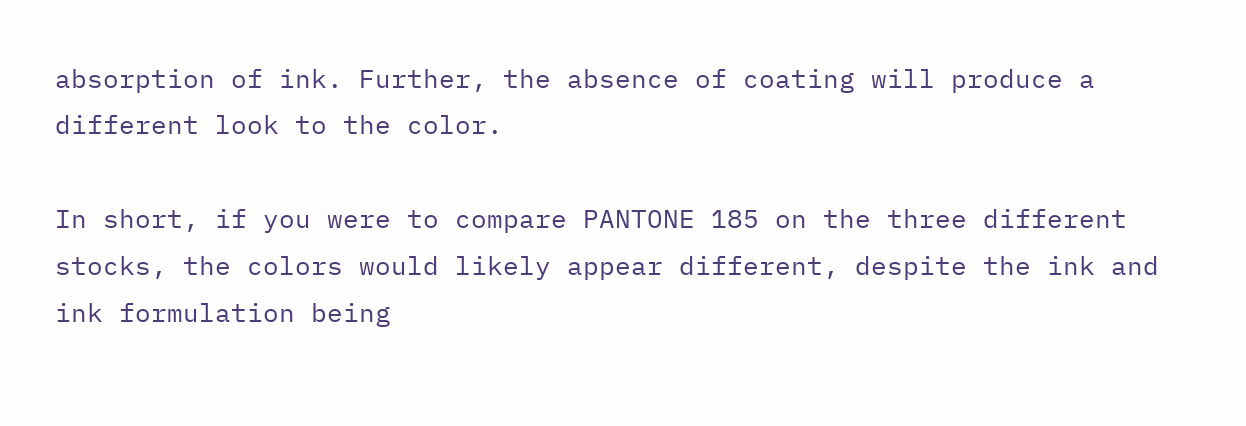absorption of ink. Further, the absence of coating will produce a different look to the color.

In short, if you were to compare PANTONE 185 on the three different stocks, the colors would likely appear different, despite the ink and ink formulation being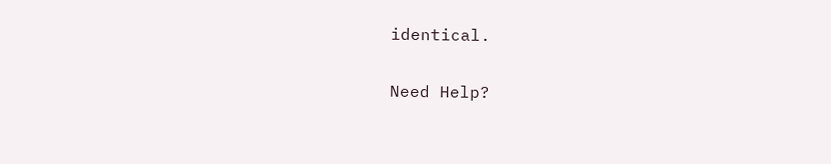identical.

Need Help?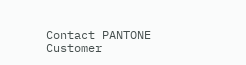Contact PANTONE Customer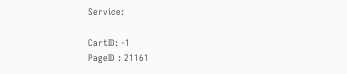Service:

CartID: -1
PageID : 21161